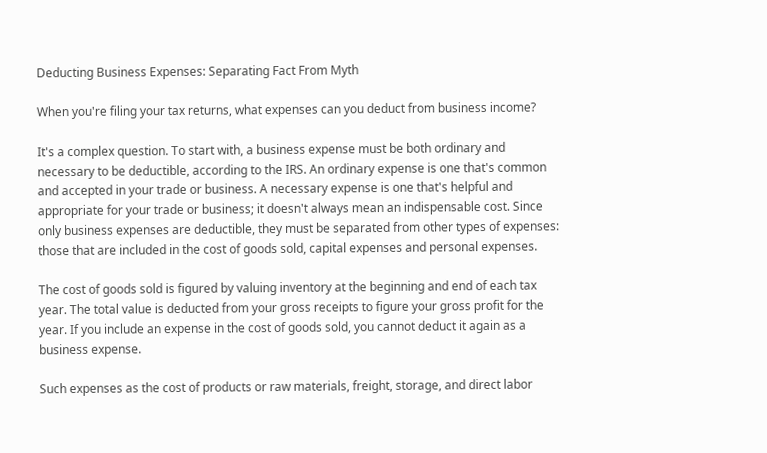Deducting Business Expenses: Separating Fact From Myth

When you're filing your tax returns, what expenses can you deduct from business income?

It's a complex question. To start with, a business expense must be both ordinary and necessary to be deductible, according to the IRS. An ordinary expense is one that's common and accepted in your trade or business. A necessary expense is one that's helpful and appropriate for your trade or business; it doesn't always mean an indispensable cost. Since only business expenses are deductible, they must be separated from other types of expenses: those that are included in the cost of goods sold, capital expenses and personal expenses.

The cost of goods sold is figured by valuing inventory at the beginning and end of each tax year. The total value is deducted from your gross receipts to figure your gross profit for the year. If you include an expense in the cost of goods sold, you cannot deduct it again as a business expense.

Such expenses as the cost of products or raw materials, freight, storage, and direct labor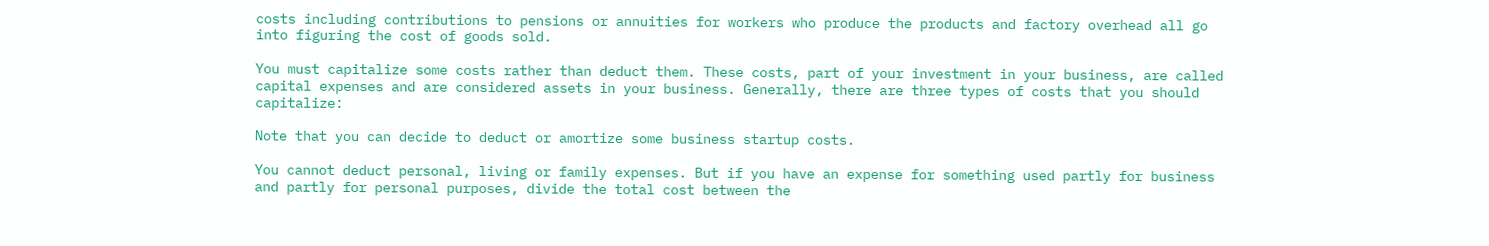costs including contributions to pensions or annuities for workers who produce the products and factory overhead all go into figuring the cost of goods sold.

You must capitalize some costs rather than deduct them. These costs, part of your investment in your business, are called capital expenses and are considered assets in your business. Generally, there are three types of costs that you should capitalize:

Note that you can decide to deduct or amortize some business startup costs.

You cannot deduct personal, living or family expenses. But if you have an expense for something used partly for business and partly for personal purposes, divide the total cost between the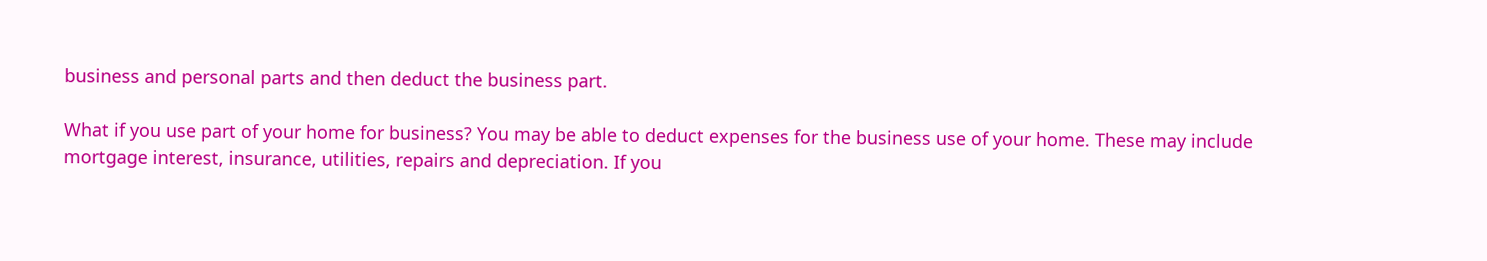business and personal parts and then deduct the business part.

What if you use part of your home for business? You may be able to deduct expenses for the business use of your home. These may include mortgage interest, insurance, utilities, repairs and depreciation. If you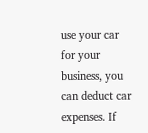use your car for your business, you can deduct car expenses. If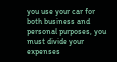you use your car for both business and personal purposes, you must divide your expenses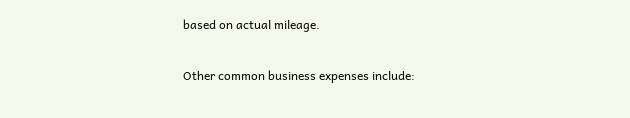based on actual mileage.

Other common business expenses include: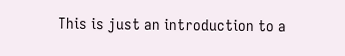This is just an introduction to a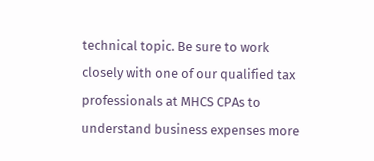technical topic. Be sure to work closely with one of our qualified tax professionals at MHCS CPAs to understand business expenses more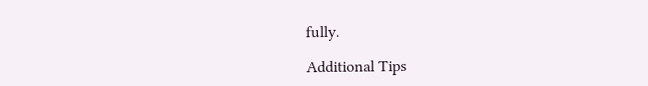fully.

Additional Tips